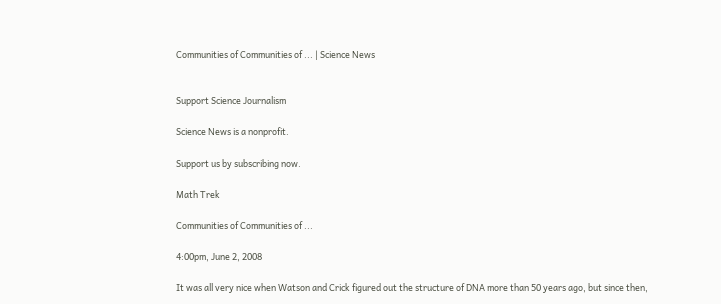Communities of Communities of ... | Science News


Support Science Journalism

Science News is a nonprofit.

Support us by subscribing now.

Math Trek

Communities of Communities of ...

4:00pm, June 2, 2008

It was all very nice when Watson and Crick figured out the structure of DNA more than 50 years ago, but since then,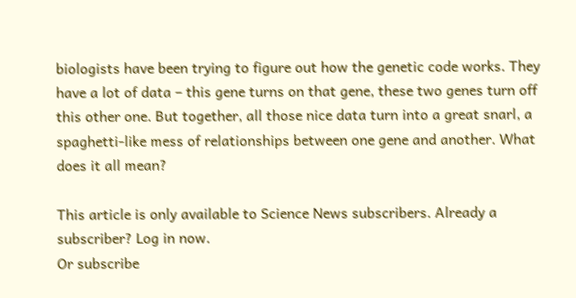biologists have been trying to figure out how the genetic code works. They have a lot of data – this gene turns on that gene, these two genes turn off this other one. But together, all those nice data turn into a great snarl, a spaghetti-like mess of relationships between one gene and another. What does it all mean?

This article is only available to Science News subscribers. Already a subscriber? Log in now.
Or subscribe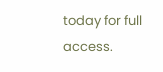today for full access.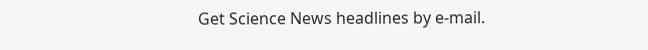Get Science News headlines by e-mail.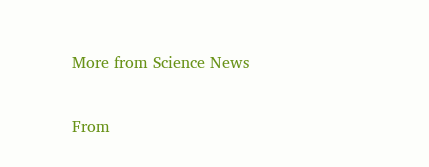More from Science News

From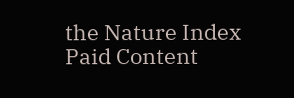the Nature Index Paid Content